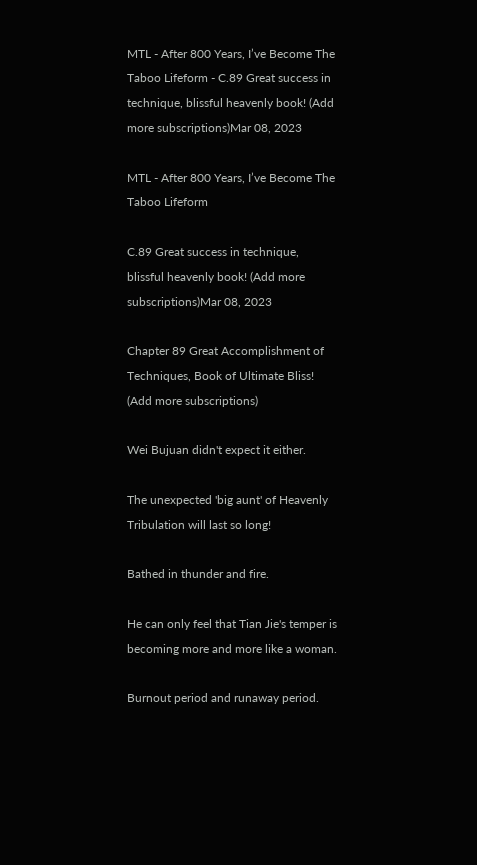MTL - After 800 Years, I’ve Become The Taboo Lifeform - C.89 Great success in technique, blissful heavenly book! (Add more subscriptions)Mar 08, 2023

MTL - After 800 Years, I’ve Become The Taboo Lifeform

C.89 Great success in technique, blissful heavenly book! (Add more subscriptions)Mar 08, 2023

Chapter 89 Great Accomplishment of Techniques, Book of Ultimate Bliss! (Add more subscriptions)

Wei Bujuan didn't expect it either.

The unexpected 'big aunt' of Heavenly Tribulation will last so long!

Bathed in thunder and fire.

He can only feel that Tian Jie's temper is becoming more and more like a woman.

Burnout period and runaway period.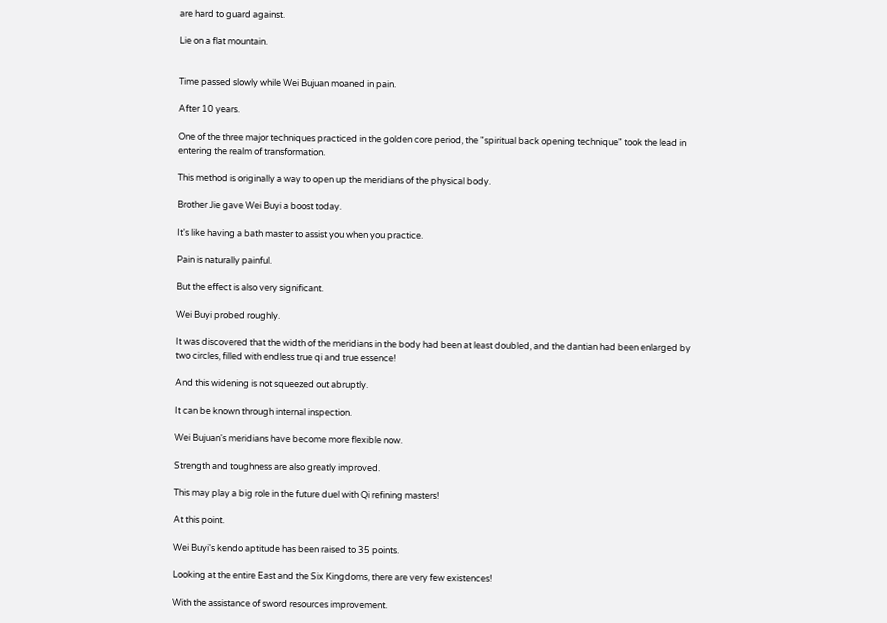are hard to guard against.

Lie on a flat mountain.


Time passed slowly while Wei Bujuan moaned in pain.

After 10 years.

One of the three major techniques practiced in the golden core period, the "spiritual back opening technique" took the lead in entering the realm of transformation.

This method is originally a way to open up the meridians of the physical body.

Brother Jie gave Wei Buyi a boost today.

It's like having a bath master to assist you when you practice.

Pain is naturally painful.

But the effect is also very significant.

Wei Buyi probed roughly.

It was discovered that the width of the meridians in the body had been at least doubled, and the dantian had been enlarged by two circles, filled with endless true qi and true essence!

And this widening is not squeezed out abruptly.

It can be known through internal inspection.

Wei Bujuan's meridians have become more flexible now.

Strength and toughness are also greatly improved.

This may play a big role in the future duel with Qi refining masters!

At this point.

Wei Buyi's kendo aptitude has been raised to 35 points.

Looking at the entire East and the Six Kingdoms, there are very few existences!

With the assistance of sword resources improvement.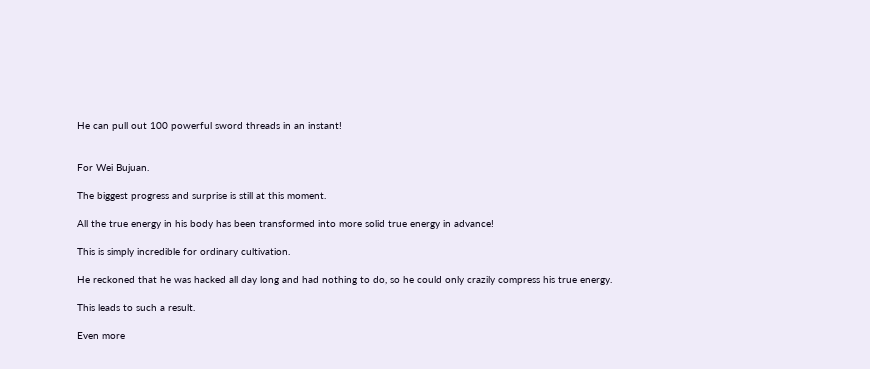He can pull out 100 powerful sword threads in an instant!


For Wei Bujuan.

The biggest progress and surprise is still at this moment.

All the true energy in his body has been transformed into more solid true energy in advance!

This is simply incredible for ordinary cultivation.

He reckoned that he was hacked all day long and had nothing to do, so he could only crazily compress his true energy.

This leads to such a result.

Even more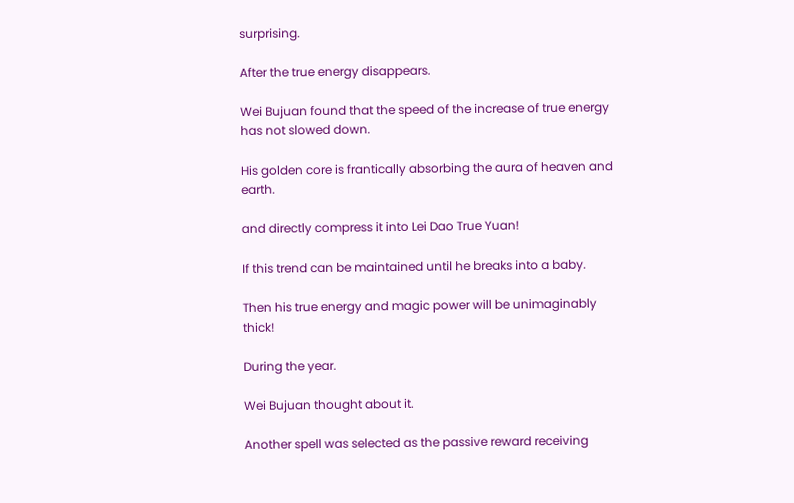surprising.

After the true energy disappears.

Wei Bujuan found that the speed of the increase of true energy has not slowed down.

His golden core is frantically absorbing the aura of heaven and earth.

and directly compress it into Lei Dao True Yuan!

If this trend can be maintained until he breaks into a baby.

Then his true energy and magic power will be unimaginably thick!

During the year.

Wei Bujuan thought about it.

Another spell was selected as the passive reward receiving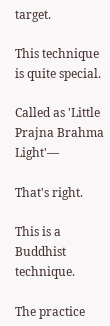target.

This technique is quite special.

Called as 'Little Prajna Brahma Light'—

That's right.

This is a Buddhist technique.

The practice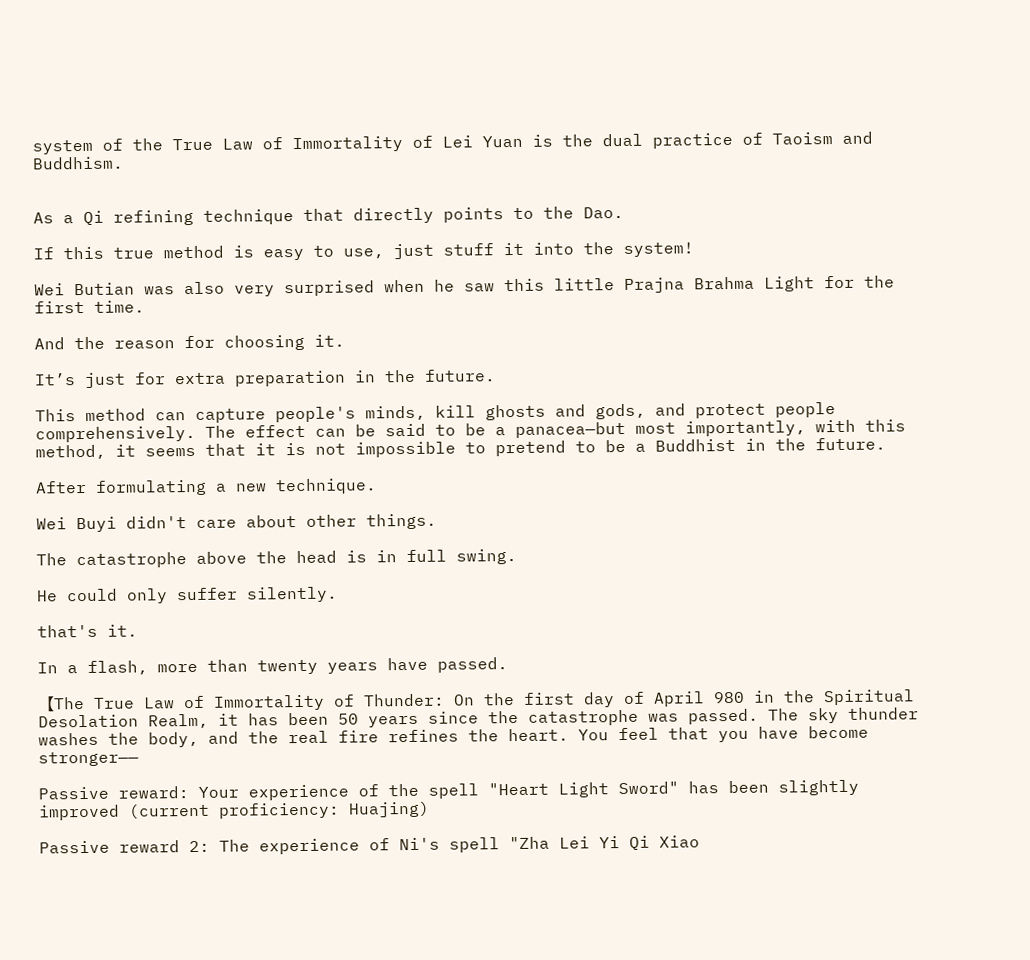system of the True Law of Immortality of Lei Yuan is the dual practice of Taoism and Buddhism.


As a Qi refining technique that directly points to the Dao.

If this true method is easy to use, just stuff it into the system!

Wei Butian was also very surprised when he saw this little Prajna Brahma Light for the first time.

And the reason for choosing it.

It’s just for extra preparation in the future.

This method can capture people's minds, kill ghosts and gods, and protect people comprehensively. The effect can be said to be a panacea—but most importantly, with this method, it seems that it is not impossible to pretend to be a Buddhist in the future.

After formulating a new technique.

Wei Buyi didn't care about other things.

The catastrophe above the head is in full swing.

He could only suffer silently.

that's it.

In a flash, more than twenty years have passed.

【The True Law of Immortality of Thunder: On the first day of April 980 in the Spiritual Desolation Realm, it has been 50 years since the catastrophe was passed. The sky thunder washes the body, and the real fire refines the heart. You feel that you have become stronger——

Passive reward: Your experience of the spell "Heart Light Sword" has been slightly improved (current proficiency: Huajing)

Passive reward 2: The experience of Ni's spell "Zha Lei Yi Qi Xiao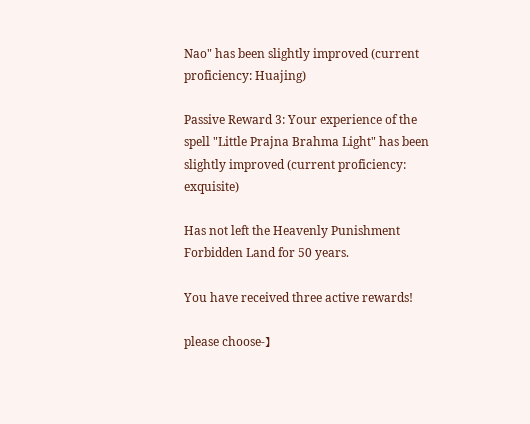Nao" has been slightly improved (current proficiency: Huajing)

Passive Reward 3: Your experience of the spell "Little Prajna Brahma Light" has been slightly improved (current proficiency: exquisite)

Has not left the Heavenly Punishment Forbidden Land for 50 years.

You have received three active rewards!

please choose-】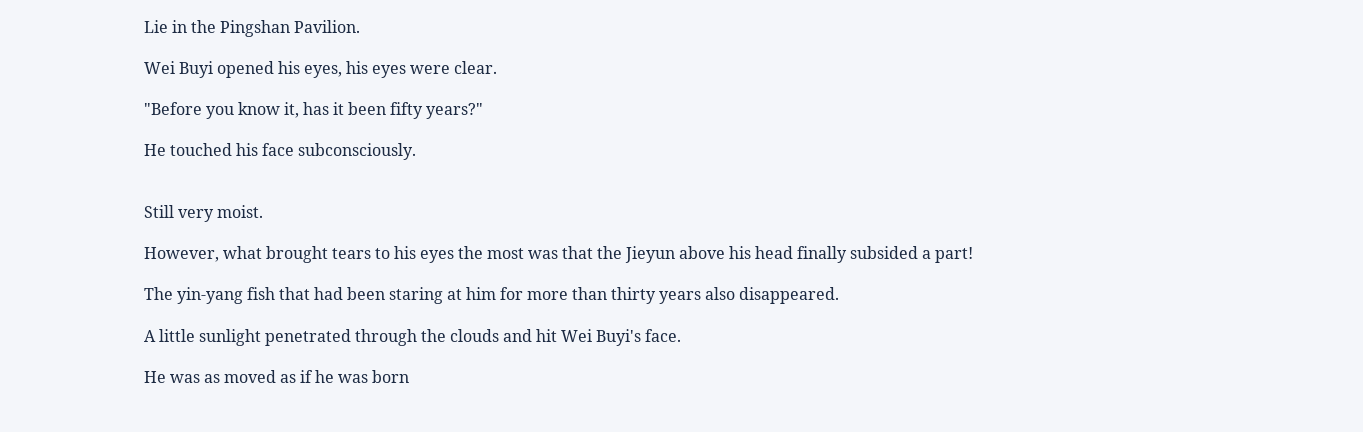Lie in the Pingshan Pavilion.

Wei Buyi opened his eyes, his eyes were clear.

"Before you know it, has it been fifty years?"

He touched his face subconsciously.


Still very moist.

However, what brought tears to his eyes the most was that the Jieyun above his head finally subsided a part!

The yin-yang fish that had been staring at him for more than thirty years also disappeared.

A little sunlight penetrated through the clouds and hit Wei Buyi's face.

He was as moved as if he was born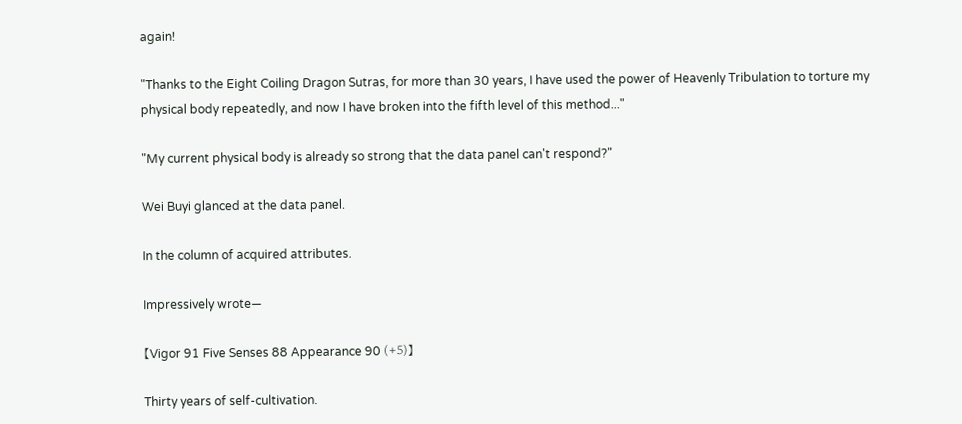again!

"Thanks to the Eight Coiling Dragon Sutras, for more than 30 years, I have used the power of Heavenly Tribulation to torture my physical body repeatedly, and now I have broken into the fifth level of this method..."

"My current physical body is already so strong that the data panel can't respond?"

Wei Buyi glanced at the data panel.

In the column of acquired attributes.

Impressively wrote—

【Vigor 91 Five Senses 88 Appearance 90 (+5)】

Thirty years of self-cultivation.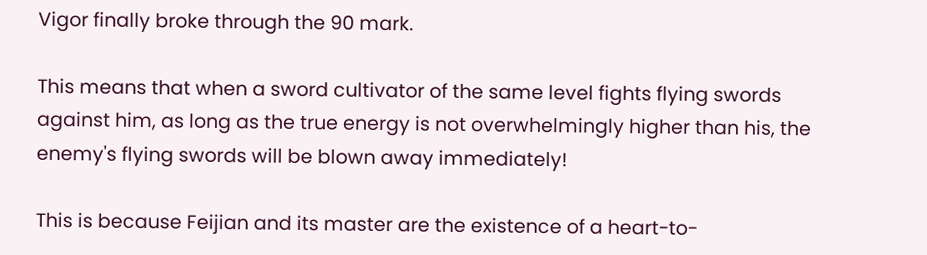Vigor finally broke through the 90 mark.

This means that when a sword cultivator of the same level fights flying swords against him, as long as the true energy is not overwhelmingly higher than his, the enemy's flying swords will be blown away immediately!

This is because Feijian and its master are the existence of a heart-to-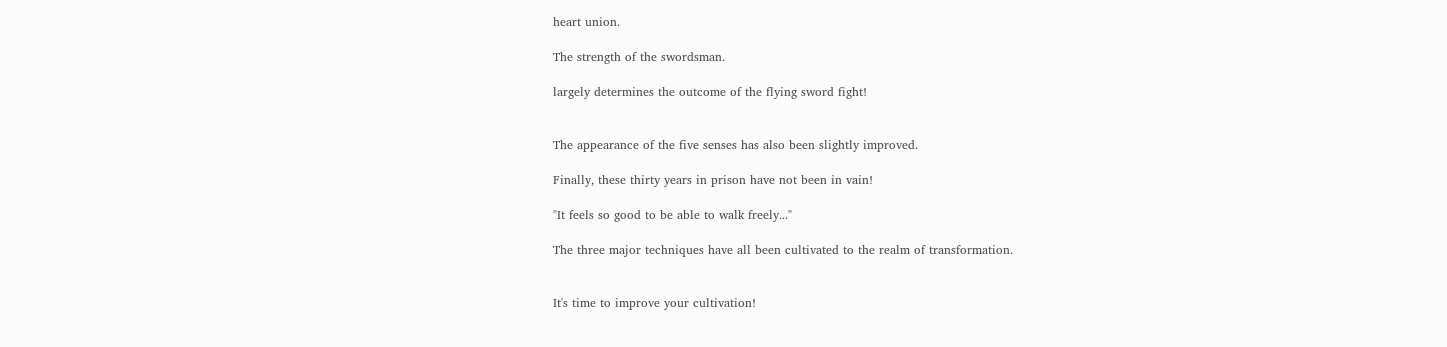heart union.

The strength of the swordsman.

largely determines the outcome of the flying sword fight!


The appearance of the five senses has also been slightly improved.

Finally, these thirty years in prison have not been in vain!

"It feels so good to be able to walk freely..."

The three major techniques have all been cultivated to the realm of transformation.


It's time to improve your cultivation!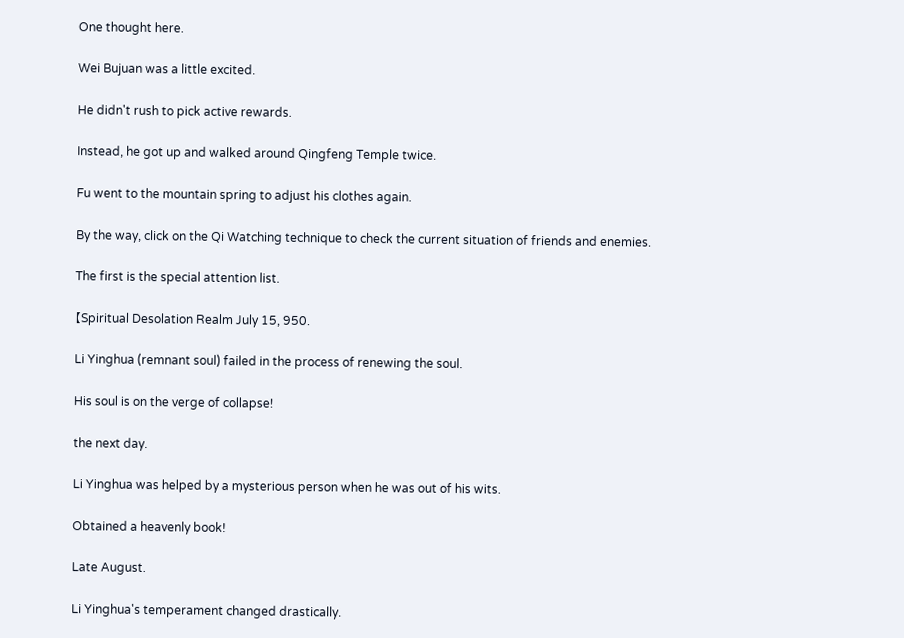One thought here.

Wei Bujuan was a little excited.

He didn't rush to pick active rewards.

Instead, he got up and walked around Qingfeng Temple twice.

Fu went to the mountain spring to adjust his clothes again.

By the way, click on the Qi Watching technique to check the current situation of friends and enemies.

The first is the special attention list.

【Spiritual Desolation Realm July 15, 950.

Li Yinghua (remnant soul) failed in the process of renewing the soul.

His soul is on the verge of collapse!

the next day.

Li Yinghua was helped by a mysterious person when he was out of his wits.

Obtained a heavenly book!

Late August.

Li Yinghua's temperament changed drastically.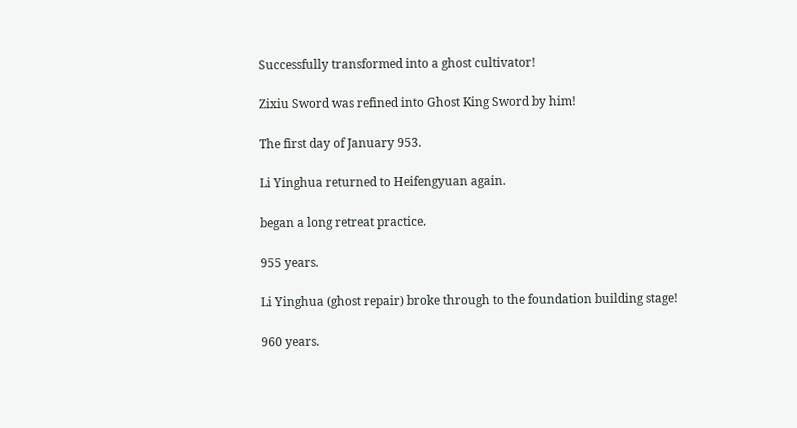Successfully transformed into a ghost cultivator!

Zixiu Sword was refined into Ghost King Sword by him!

The first day of January 953.

Li Yinghua returned to Heifengyuan again.

began a long retreat practice.

955 years.

Li Yinghua (ghost repair) broke through to the foundation building stage!

960 years.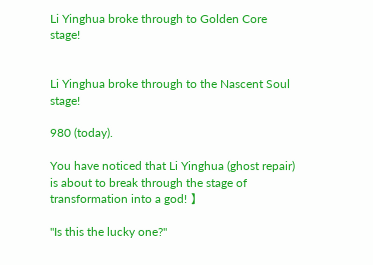Li Yinghua broke through to Golden Core stage!


Li Yinghua broke through to the Nascent Soul stage!

980 (today).

You have noticed that Li Yinghua (ghost repair) is about to break through the stage of transformation into a god! 】

"Is this the lucky one?"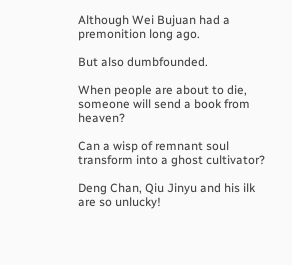Although Wei Bujuan had a premonition long ago.

But also dumbfounded.

When people are about to die, someone will send a book from heaven?

Can a wisp of remnant soul transform into a ghost cultivator?

Deng Chan, Qiu Jinyu and his ilk are so unlucky!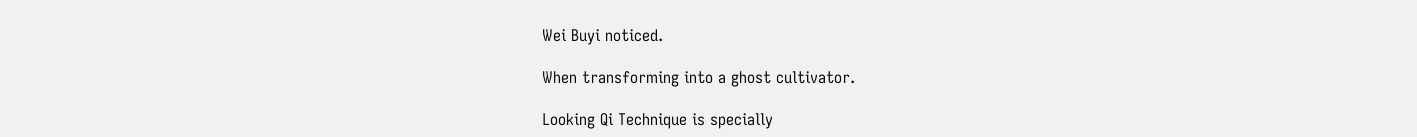Wei Buyi noticed.

When transforming into a ghost cultivator.

Looking Qi Technique is specially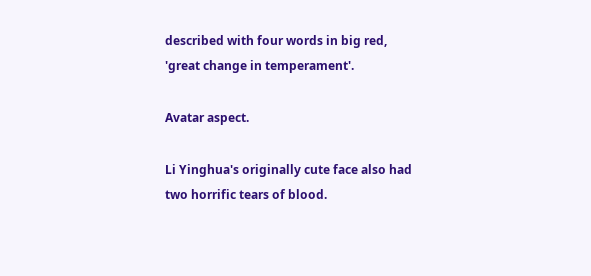described with four words in big red, 'great change in temperament'.

Avatar aspect.

Li Yinghua's originally cute face also had two horrific tears of blood.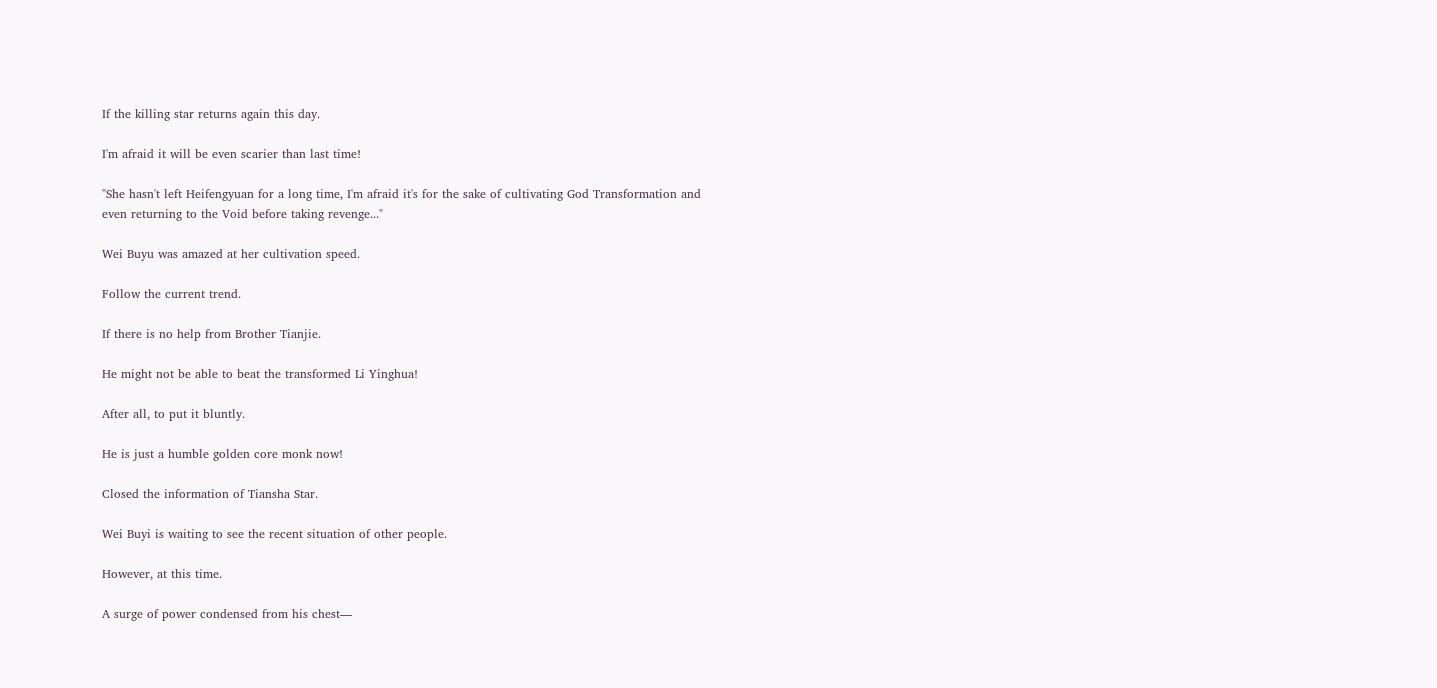If the killing star returns again this day.

I'm afraid it will be even scarier than last time!

"She hasn't left Heifengyuan for a long time, I'm afraid it's for the sake of cultivating God Transformation and even returning to the Void before taking revenge..."

Wei Buyu was amazed at her cultivation speed.

Follow the current trend.

If there is no help from Brother Tianjie.

He might not be able to beat the transformed Li Yinghua!

After all, to put it bluntly.

He is just a humble golden core monk now!

Closed the information of Tiansha Star.

Wei Buyi is waiting to see the recent situation of other people.

However, at this time.

A surge of power condensed from his chest—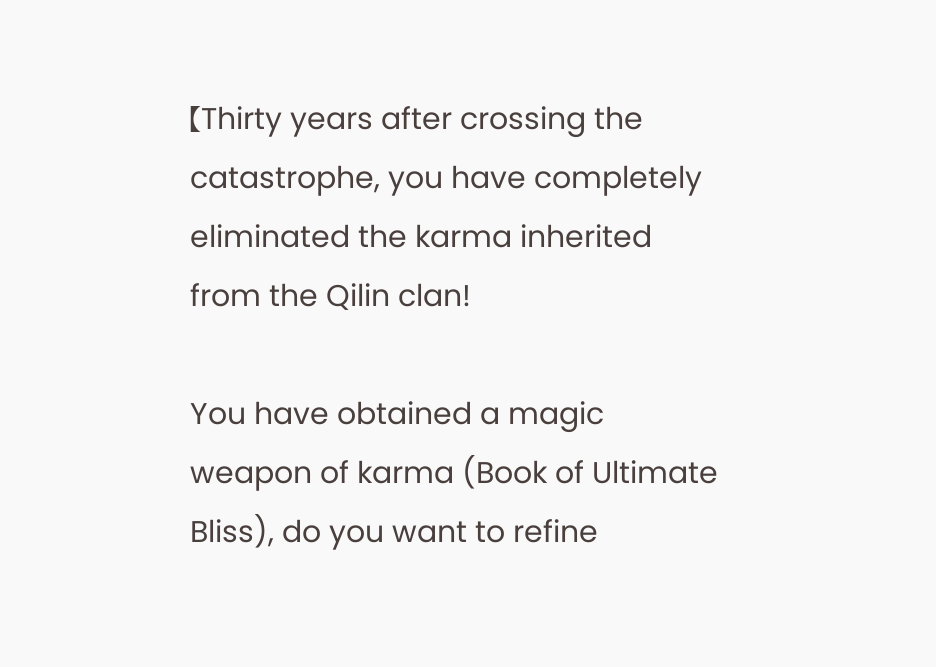【Thirty years after crossing the catastrophe, you have completely eliminated the karma inherited from the Qilin clan!

You have obtained a magic weapon of karma (Book of Ultimate Bliss), do you want to refine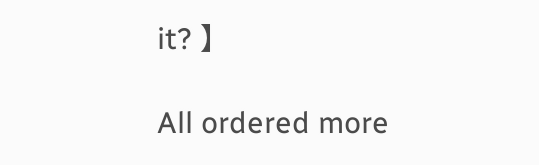it? 】

All ordered more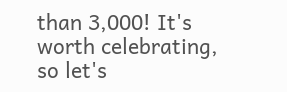than 3,000! It's worth celebrating, so let's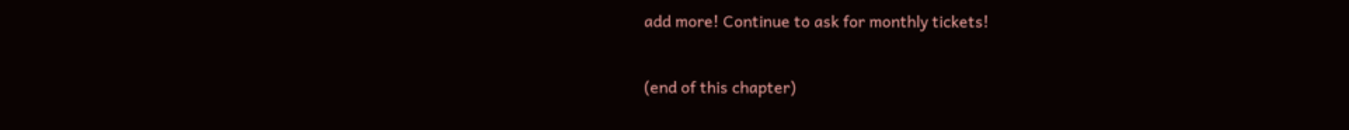add more! Continue to ask for monthly tickets!

(end of this chapter)